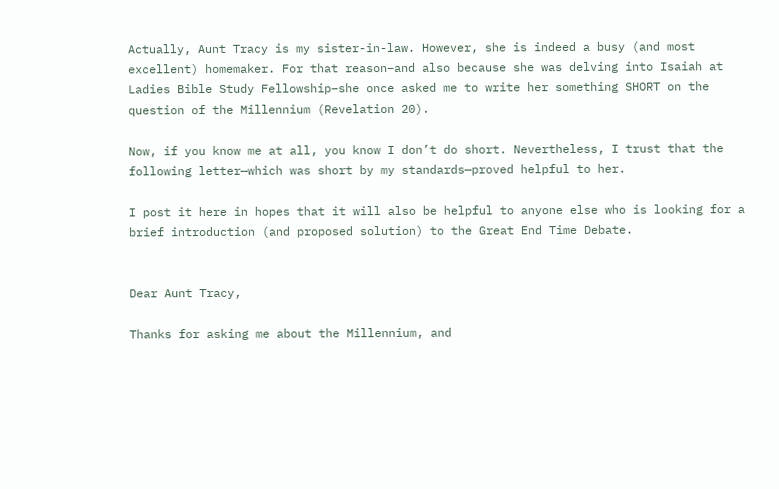Actually, Aunt Tracy is my sister-in-law. However, she is indeed a busy (and most excellent) homemaker. For that reason–and also because she was delving into Isaiah at Ladies Bible Study Fellowship–she once asked me to write her something SHORT on the question of the Millennium (Revelation 20).

Now, if you know me at all, you know I don’t do short. Nevertheless, I trust that the following letter—which was short by my standards—proved helpful to her.

I post it here in hopes that it will also be helpful to anyone else who is looking for a brief introduction (and proposed solution) to the Great End Time Debate.


Dear Aunt Tracy,

Thanks for asking me about the Millennium, and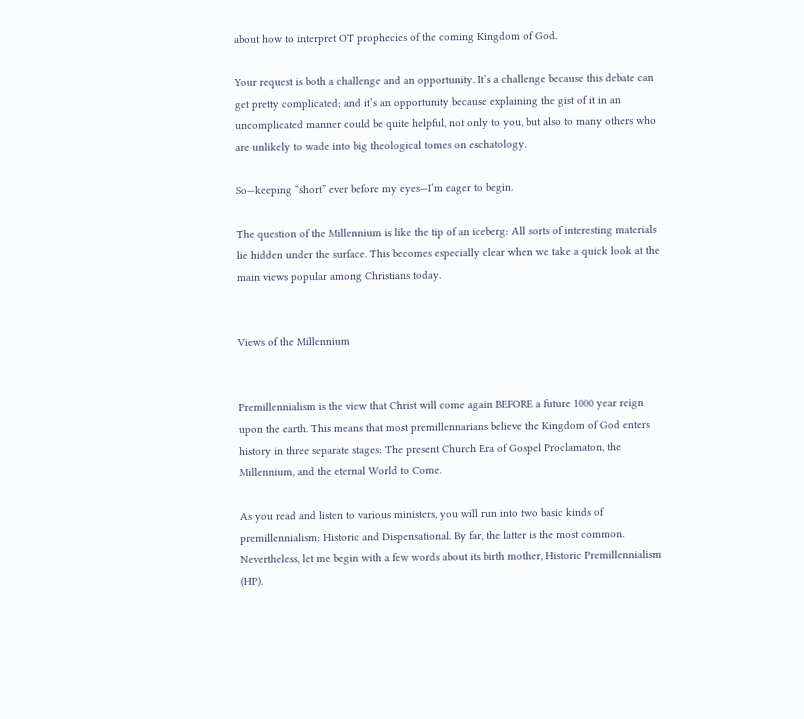about how to interpret OT prophecies of the coming Kingdom of God.

Your request is both a challenge and an opportunity. It’s a challenge because this debate can get pretty complicated; and it’s an opportunity because explaining the gist of it in an uncomplicated manner could be quite helpful, not only to you, but also to many others who are unlikely to wade into big theological tomes on eschatology.

So—keeping “short” ever before my eyes—I’m eager to begin.

The question of the Millennium is like the tip of an iceberg: All sorts of interesting materials lie hidden under the surface. This becomes especially clear when we take a quick look at the main views popular among Christians today.


Views of the Millennium


Premillennialism is the view that Christ will come again BEFORE a future 1000 year reign upon the earth. This means that most premillennarians believe the Kingdom of God enters history in three separate stages: The present Church Era of Gospel Proclamaton, the Millennium, and the eternal World to Come.

As you read and listen to various ministers, you will run into two basic kinds of premillennialism: Historic and Dispensational. By far, the latter is the most common. Nevertheless, let me begin with a few words about its birth mother, Historic Premillennialism (HP).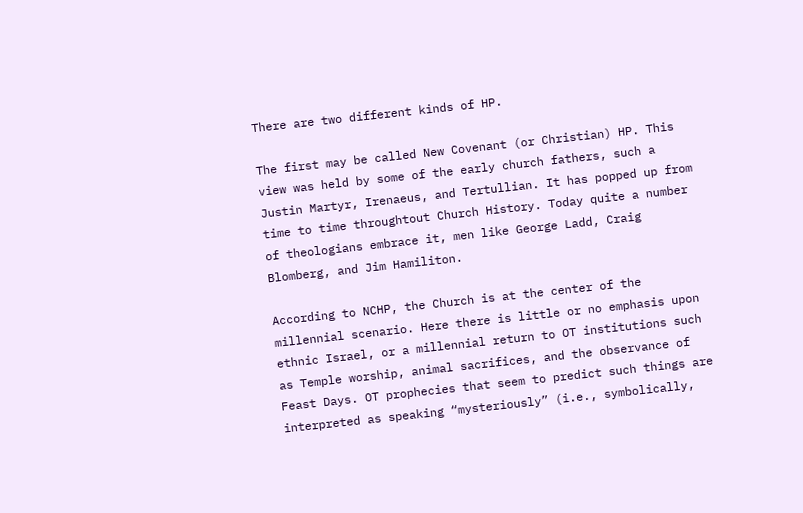There are two different kinds of HP.

The first may be called New Covenant (or Christian) HP. This view was held by some of the early church fathers, such a Justin Martyr, Irenaeus, and Tertullian. It has popped up from time to time throughtout Church History. Today quite a number of theologians embrace it, men like George Ladd, Craig Blomberg, and Jim Hamiliton.

According to NCHP, the Church is at the center of the millennial scenario. Here there is little or no emphasis upon ethnic Israel, or a millennial return to OT institutions such as Temple worship, animal sacrifices, and the observance of Feast Days. OT prophecies that seem to predict such things are interpreted as speaking “mysteriously” (i.e., symbolically,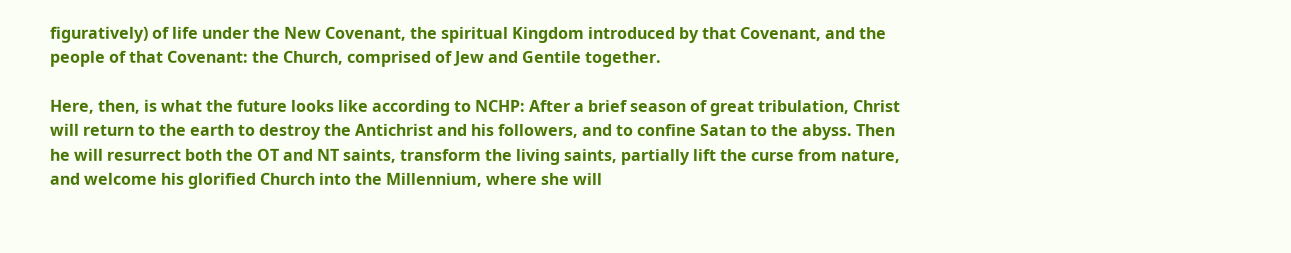figuratively) of life under the New Covenant, the spiritual Kingdom introduced by that Covenant, and the people of that Covenant: the Church, comprised of Jew and Gentile together.

Here, then, is what the future looks like according to NCHP: After a brief season of great tribulation, Christ will return to the earth to destroy the Antichrist and his followers, and to confine Satan to the abyss. Then he will resurrect both the OT and NT saints, transform the living saints, partially lift the curse from nature, and welcome his glorified Church into the Millennium, where she will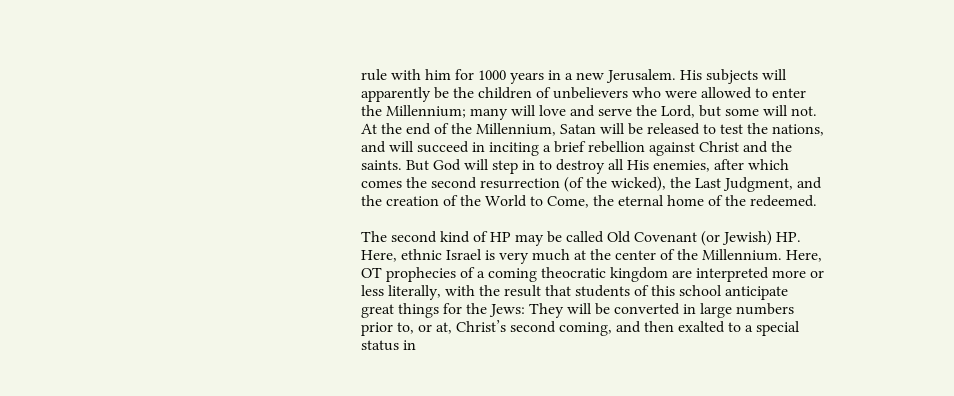rule with him for 1000 years in a new Jerusalem. His subjects will apparently be the children of unbelievers who were allowed to enter the Millennium; many will love and serve the Lord, but some will not. At the end of the Millennium, Satan will be released to test the nations, and will succeed in inciting a brief rebellion against Christ and the saints. But God will step in to destroy all His enemies, after which comes the second resurrection (of the wicked), the Last Judgment, and the creation of the World to Come, the eternal home of the redeemed.

The second kind of HP may be called Old Covenant (or Jewish) HP. Here, ethnic Israel is very much at the center of the Millennium. Here, OT prophecies of a coming theocratic kingdom are interpreted more or less literally, with the result that students of this school anticipate great things for the Jews: They will be converted in large numbers prior to, or at, Christ’s second coming, and then exalted to a special status in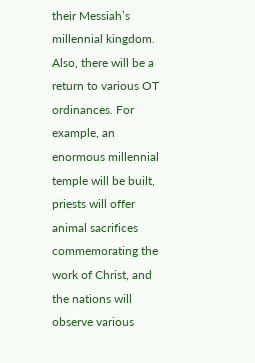their Messiah’s millennial kingdom. Also, there will be a return to various OT ordinances. For example, an enormous millennial temple will be built, priests will offer animal sacrifices commemorating the work of Christ, and the nations will observe various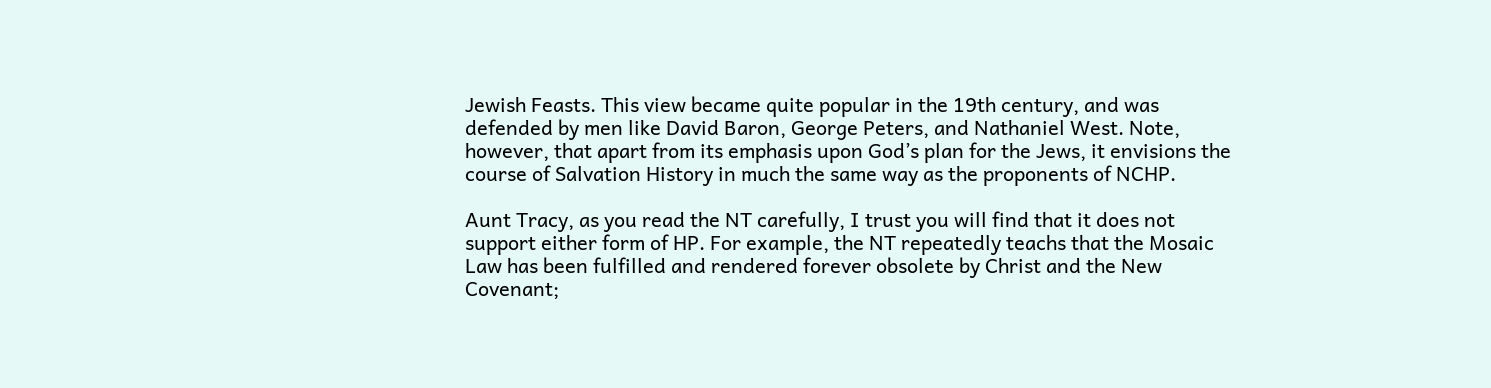Jewish Feasts. This view became quite popular in the 19th century, and was defended by men like David Baron, George Peters, and Nathaniel West. Note, however, that apart from its emphasis upon God’s plan for the Jews, it envisions the course of Salvation History in much the same way as the proponents of NCHP.

Aunt Tracy, as you read the NT carefully, I trust you will find that it does not support either form of HP. For example, the NT repeatedly teachs that the Mosaic Law has been fulfilled and rendered forever obsolete by Christ and the New Covenant;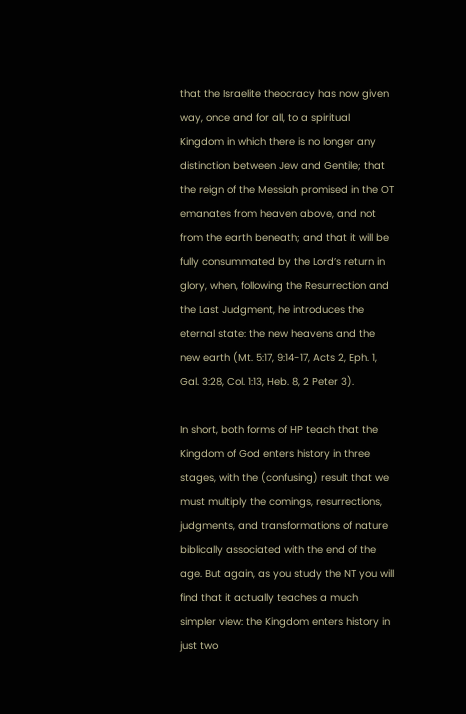that the Israelite theocracy has now given way, once and for all, to a spiritual Kingdom in which there is no longer any distinction between Jew and Gentile; that the reign of the Messiah promised in the OT emanates from heaven above, and not from the earth beneath; and that it will be fully consummated by the Lord’s return in glory, when, following the Resurrection and the Last Judgment, he introduces the eternal state: the new heavens and the new earth (Mt. 5:17, 9:14-17, Acts 2, Eph. 1, Gal. 3:28, Col. 1:13, Heb. 8, 2 Peter 3).

In short, both forms of HP teach that the Kingdom of God enters history in three stages, with the (confusing) result that we must multiply the comings, resurrections, judgments, and transformations of nature biblically associated with the end of the age. But again, as you study the NT you will find that it actually teaches a much simpler view: the Kingdom enters history in just two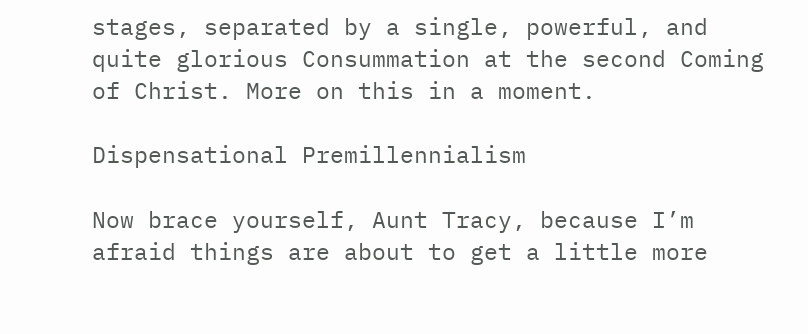stages, separated by a single, powerful, and quite glorious Consummation at the second Coming of Christ. More on this in a moment.

Dispensational Premillennialism

Now brace yourself, Aunt Tracy, because I’m afraid things are about to get a little more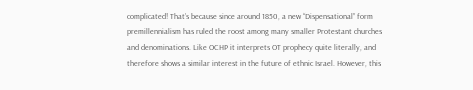complicated! That’s because since around 1850, a new “Dispensational” form premillennialism has ruled the roost among many smaller Protestant churches and denominations. Like OCHP it interprets OT prophecy quite literally, and therefore shows a similar interest in the future of ethnic Israel. However, this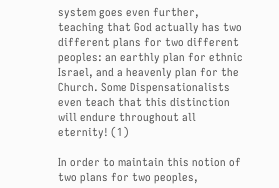system goes even further, teaching that God actually has two different plans for two different peoples: an earthly plan for ethnic Israel, and a heavenly plan for the Church. Some Dispensationalists even teach that this distinction will endure throughout all eternity! (1)

In order to maintain this notion of two plans for two peoples,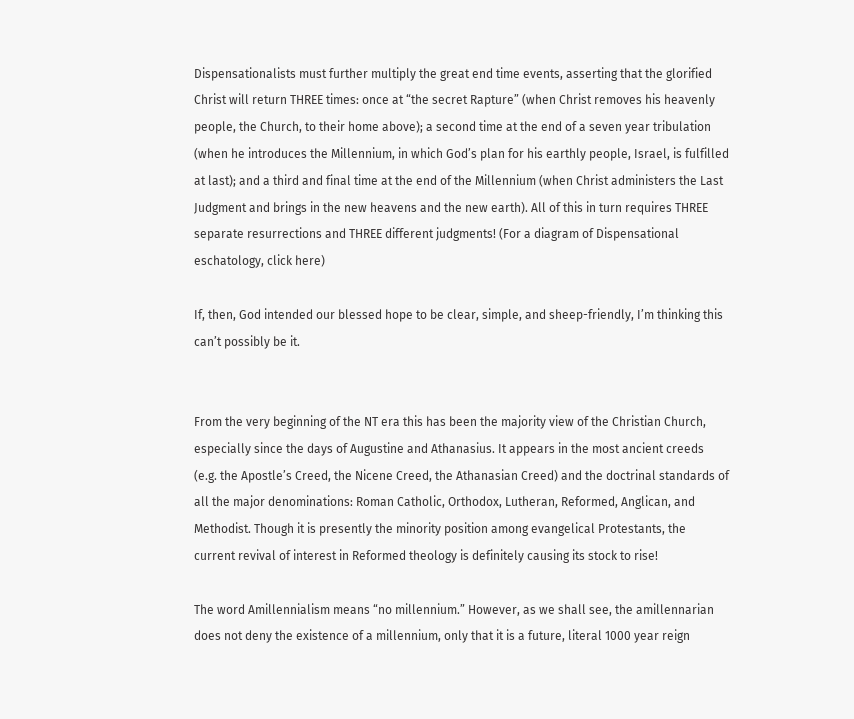Dispensationalists must further multiply the great end time events, asserting that the glorified Christ will return THREE times: once at “the secret Rapture” (when Christ removes his heavenly people, the Church, to their home above); a second time at the end of a seven year tribulation (when he introduces the Millennium, in which God’s plan for his earthly people, Israel, is fulfilled at last); and a third and final time at the end of the Millennium (when Christ administers the Last Judgment and brings in the new heavens and the new earth). All of this in turn requires THREE separate resurrections and THREE different judgments! (For a diagram of Dispensational eschatology, click here)

If, then, God intended our blessed hope to be clear, simple, and sheep-friendly, I’m thinking this can’t possibly be it.


From the very beginning of the NT era this has been the majority view of the Christian Church, especially since the days of Augustine and Athanasius. It appears in the most ancient creeds (e.g. the Apostle’s Creed, the Nicene Creed, the Athanasian Creed) and the doctrinal standards of all the major denominations: Roman Catholic, Orthodox, Lutheran, Reformed, Anglican, and Methodist. Though it is presently the minority position among evangelical Protestants, the current revival of interest in Reformed theology is definitely causing its stock to rise!

The word Amillennialism means “no millennium.” However, as we shall see, the amillennarian does not deny the existence of a millennium, only that it is a future, literal 1000 year reign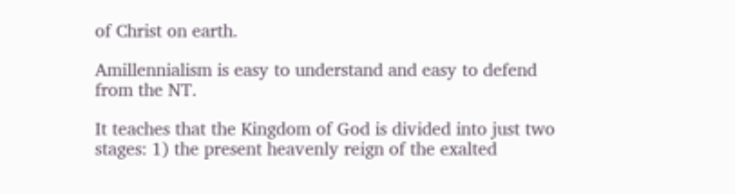of Christ on earth.

Amillennialism is easy to understand and easy to defend from the NT.

It teaches that the Kingdom of God is divided into just two stages: 1) the present heavenly reign of the exalted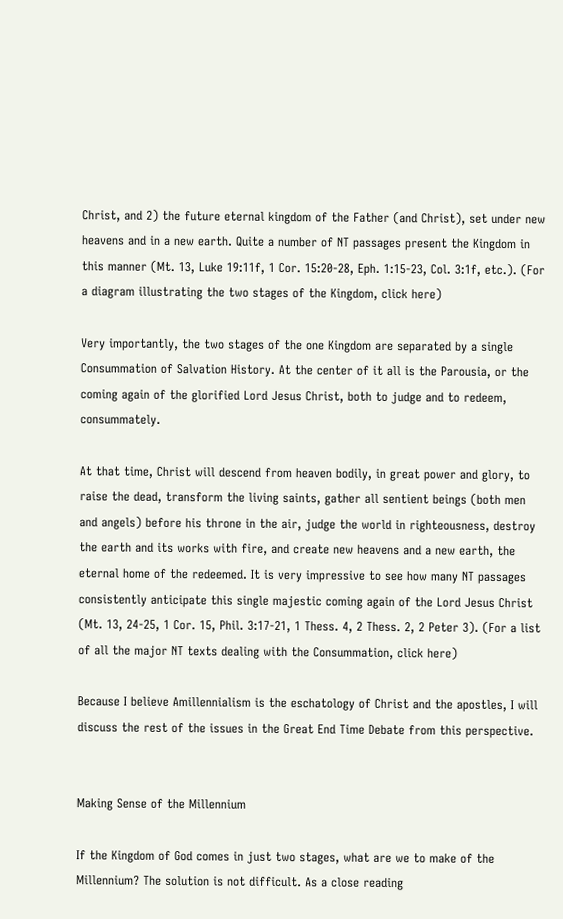Christ, and 2) the future eternal kingdom of the Father (and Christ), set under new heavens and in a new earth. Quite a number of NT passages present the Kingdom in this manner (Mt. 13, Luke 19:11f, 1 Cor. 15:20-28, Eph. 1:15-23, Col. 3:1f, etc.). (For a diagram illustrating the two stages of the Kingdom, click here)

Very importantly, the two stages of the one Kingdom are separated by a single Consummation of Salvation History. At the center of it all is the Parousia, or the coming again of the glorified Lord Jesus Christ, both to judge and to redeem, consummately.

At that time, Christ will descend from heaven bodily, in great power and glory, to raise the dead, transform the living saints, gather all sentient beings (both men and angels) before his throne in the air, judge the world in righteousness, destroy the earth and its works with fire, and create new heavens and a new earth, the eternal home of the redeemed. It is very impressive to see how many NT passages consistently anticipate this single majestic coming again of the Lord Jesus Christ (Mt. 13, 24-25, 1 Cor. 15, Phil. 3:17-21, 1 Thess. 4, 2 Thess. 2, 2 Peter 3). (For a list of all the major NT texts dealing with the Consummation, click here)

Because I believe Amillennialism is the eschatology of Christ and the apostles, I will discuss the rest of the issues in the Great End Time Debate from this perspective.


Making Sense of the Millennium

If the Kingdom of God comes in just two stages, what are we to make of the Millennium? The solution is not difficult. As a close reading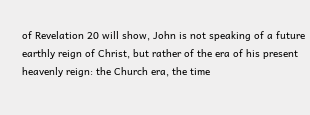of Revelation 20 will show, John is not speaking of a future earthly reign of Christ, but rather of the era of his present heavenly reign: the Church era, the time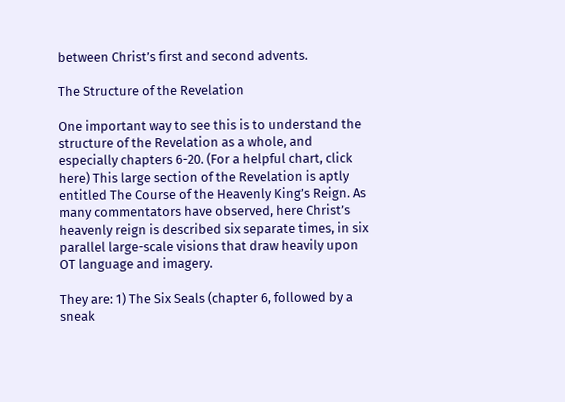between Christ’s first and second advents.

The Structure of the Revelation

One important way to see this is to understand the structure of the Revelation as a whole, and especially chapters 6-20. (For a helpful chart, click here) This large section of the Revelation is aptly entitled The Course of the Heavenly King’s Reign. As many commentators have observed, here Christ’s heavenly reign is described six separate times, in six parallel large-scale visions that draw heavily upon OT language and imagery.

They are: 1) The Six Seals (chapter 6, followed by a sneak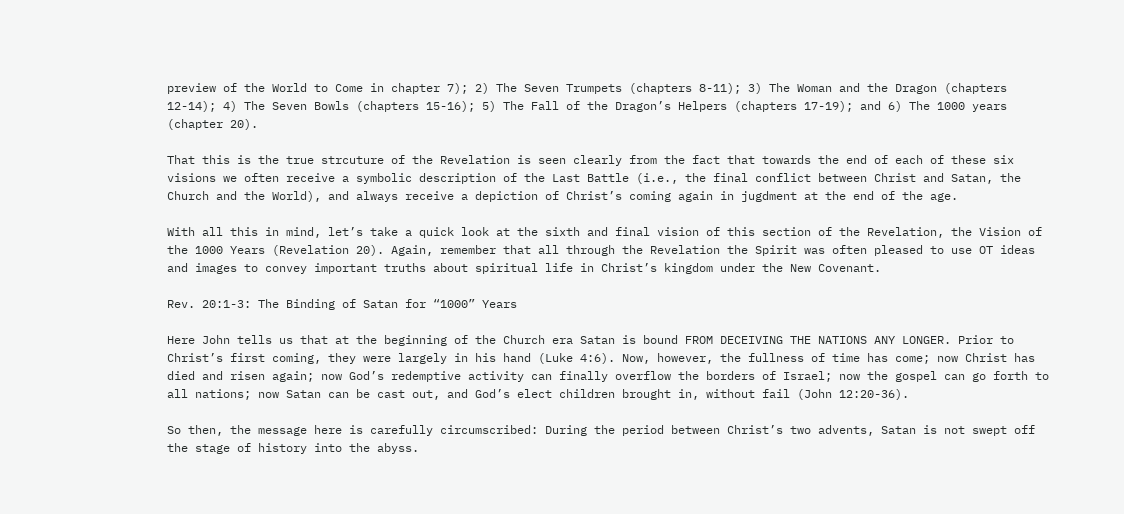preview of the World to Come in chapter 7); 2) The Seven Trumpets (chapters 8-11); 3) The Woman and the Dragon (chapters 12-14); 4) The Seven Bowls (chapters 15-16); 5) The Fall of the Dragon’s Helpers (chapters 17-19); and 6) The 1000 years (chapter 20).

That this is the true strcuture of the Revelation is seen clearly from the fact that towards the end of each of these six visions we often receive a symbolic description of the Last Battle (i.e., the final conflict between Christ and Satan, the Church and the World), and always receive a depiction of Christ’s coming again in jugdment at the end of the age.

With all this in mind, let’s take a quick look at the sixth and final vision of this section of the Revelation, the Vision of the 1000 Years (Revelation 20). Again, remember that all through the Revelation the Spirit was often pleased to use OT ideas and images to convey important truths about spiritual life in Christ’s kingdom under the New Covenant.

Rev. 20:1-3: The Binding of Satan for “1000” Years

Here John tells us that at the beginning of the Church era Satan is bound FROM DECEIVING THE NATIONS ANY LONGER. Prior to Christ’s first coming, they were largely in his hand (Luke 4:6). Now, however, the fullness of time has come; now Christ has died and risen again; now God’s redemptive activity can finally overflow the borders of Israel; now the gospel can go forth to all nations; now Satan can be cast out, and God’s elect children brought in, without fail (John 12:20-36).

So then, the message here is carefully circumscribed: During the period between Christ’s two advents, Satan is not swept off the stage of history into the abyss.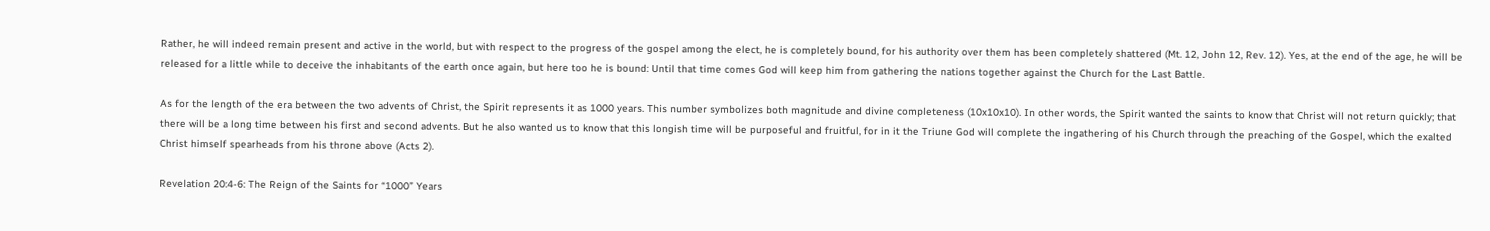Rather, he will indeed remain present and active in the world, but with respect to the progress of the gospel among the elect, he is completely bound, for his authority over them has been completely shattered (Mt. 12, John 12, Rev. 12). Yes, at the end of the age, he will be released for a little while to deceive the inhabitants of the earth once again, but here too he is bound: Until that time comes God will keep him from gathering the nations together against the Church for the Last Battle.

As for the length of the era between the two advents of Christ, the Spirit represents it as 1000 years. This number symbolizes both magnitude and divine completeness (10x10x10). In other words, the Spirit wanted the saints to know that Christ will not return quickly; that there will be a long time between his first and second advents. But he also wanted us to know that this longish time will be purposeful and fruitful, for in it the Triune God will complete the ingathering of his Church through the preaching of the Gospel, which the exalted Christ himself spearheads from his throne above (Acts 2).

Revelation 20:4-6: The Reign of the Saints for “1000” Years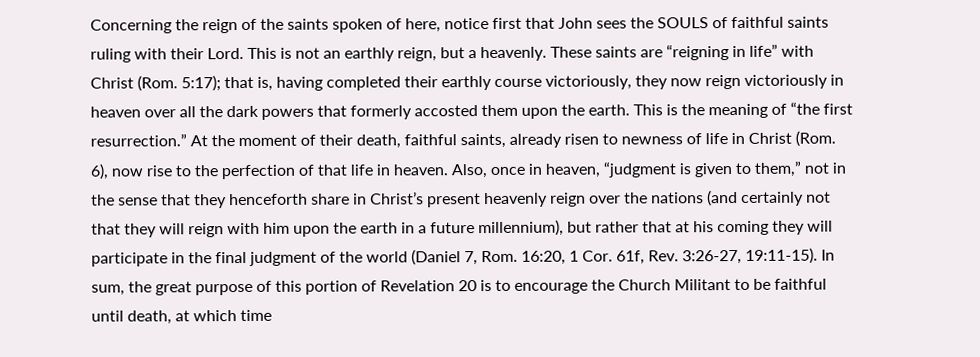Concerning the reign of the saints spoken of here, notice first that John sees the SOULS of faithful saints ruling with their Lord. This is not an earthly reign, but a heavenly. These saints are “reigning in life” with Christ (Rom. 5:17); that is, having completed their earthly course victoriously, they now reign victoriously in heaven over all the dark powers that formerly accosted them upon the earth. This is the meaning of “the first resurrection.” At the moment of their death, faithful saints, already risen to newness of life in Christ (Rom. 6), now rise to the perfection of that life in heaven. Also, once in heaven, “judgment is given to them,” not in the sense that they henceforth share in Christ’s present heavenly reign over the nations (and certainly not that they will reign with him upon the earth in a future millennium), but rather that at his coming they will participate in the final judgment of the world (Daniel 7, Rom. 16:20, 1 Cor. 61f, Rev. 3:26-27, 19:11-15). In sum, the great purpose of this portion of Revelation 20 is to encourage the Church Militant to be faithful until death, at which time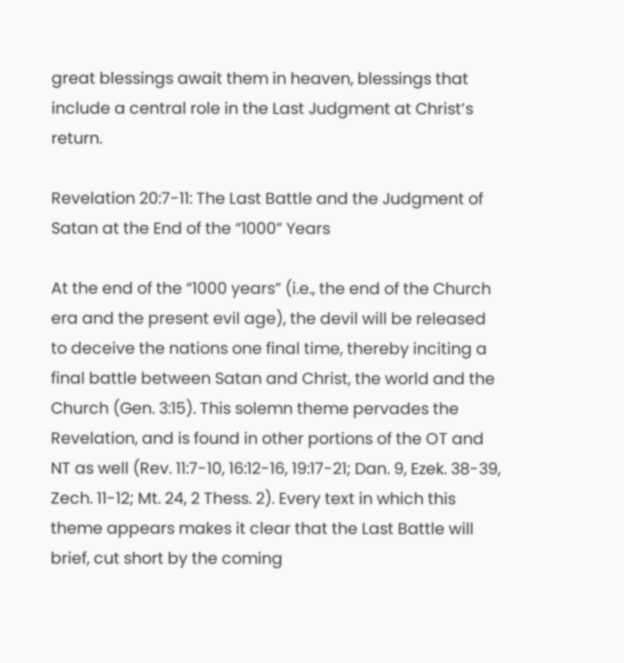great blessings await them in heaven, blessings that include a central role in the Last Judgment at Christ’s return.

Revelation 20:7-11: The Last Battle and the Judgment of Satan at the End of the “1000” Years

At the end of the “1000 years” (i.e., the end of the Church era and the present evil age), the devil will be released to deceive the nations one final time, thereby inciting a final battle between Satan and Christ, the world and the Church (Gen. 3:15). This solemn theme pervades the Revelation, and is found in other portions of the OT and NT as well (Rev. 11:7-10, 16:12-16, 19:17-21; Dan. 9, Ezek. 38-39, Zech. 11-12; Mt. 24, 2 Thess. 2). Every text in which this theme appears makes it clear that the Last Battle will brief, cut short by the coming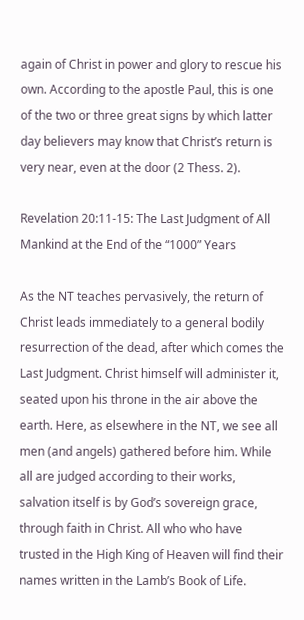again of Christ in power and glory to rescue his own. According to the apostle Paul, this is one of the two or three great signs by which latter day believers may know that Christ’s return is very near, even at the door (2 Thess. 2).

Revelation 20:11-15: The Last Judgment of All Mankind at the End of the “1000” Years

As the NT teaches pervasively, the return of Christ leads immediately to a general bodily resurrection of the dead, after which comes the Last Judgment. Christ himself will administer it, seated upon his throne in the air above the earth. Here, as elsewhere in the NT, we see all men (and angels) gathered before him. While all are judged according to their works, salvation itself is by God’s sovereign grace, through faith in Christ. All who who have trusted in the High King of Heaven will find their names written in the Lamb’s Book of Life.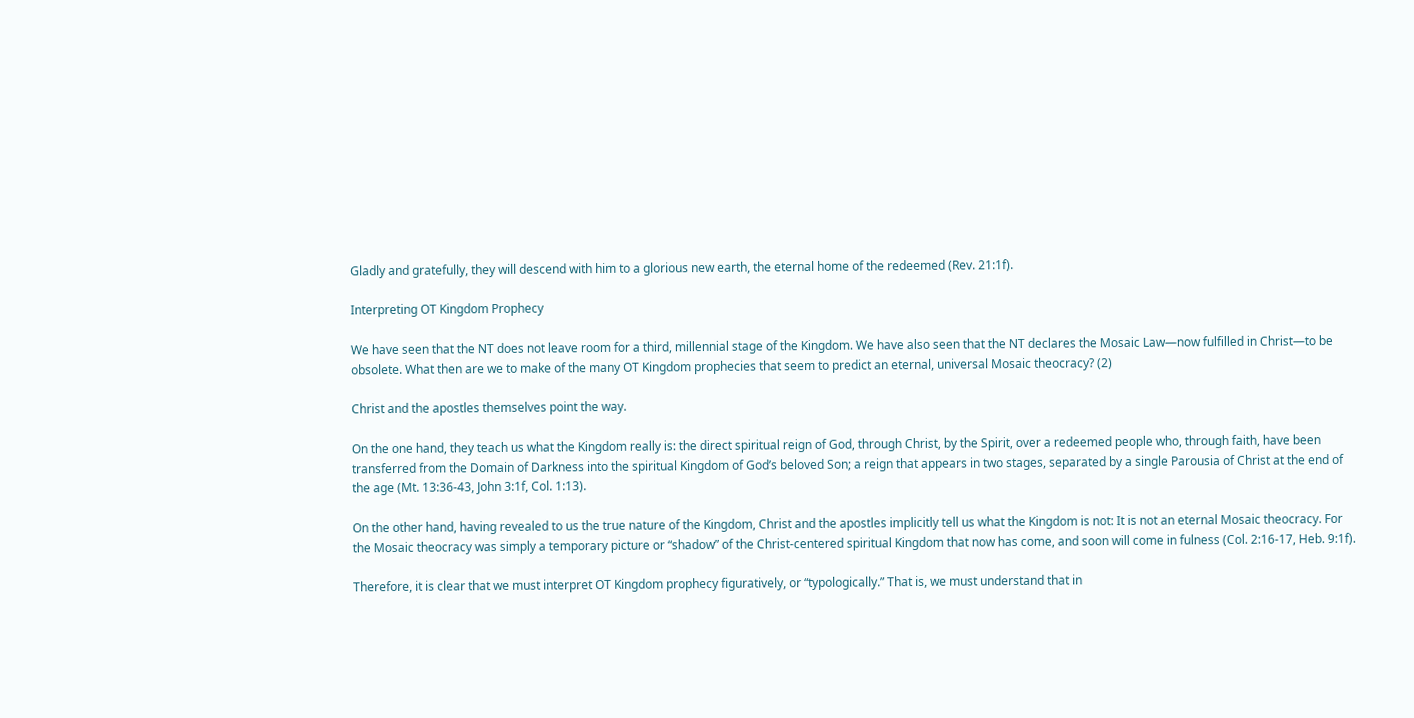Gladly and gratefully, they will descend with him to a glorious new earth, the eternal home of the redeemed (Rev. 21:1f).

Interpreting OT Kingdom Prophecy

We have seen that the NT does not leave room for a third, millennial stage of the Kingdom. We have also seen that the NT declares the Mosaic Law—now fulfilled in Christ—to be obsolete. What then are we to make of the many OT Kingdom prophecies that seem to predict an eternal, universal Mosaic theocracy? (2)

Christ and the apostles themselves point the way.

On the one hand, they teach us what the Kingdom really is: the direct spiritual reign of God, through Christ, by the Spirit, over a redeemed people who, through faith, have been transferred from the Domain of Darkness into the spiritual Kingdom of God’s beloved Son; a reign that appears in two stages, separated by a single Parousia of Christ at the end of the age (Mt. 13:36-43, John 3:1f, Col. 1:13).

On the other hand, having revealed to us the true nature of the Kingdom, Christ and the apostles implicitly tell us what the Kingdom is not: It is not an eternal Mosaic theocracy. For the Mosaic theocracy was simply a temporary picture or “shadow” of the Christ-centered spiritual Kingdom that now has come, and soon will come in fulness (Col. 2:16-17, Heb. 9:1f).

Therefore, it is clear that we must interpret OT Kingdom prophecy figuratively, or “typologically.” That is, we must understand that in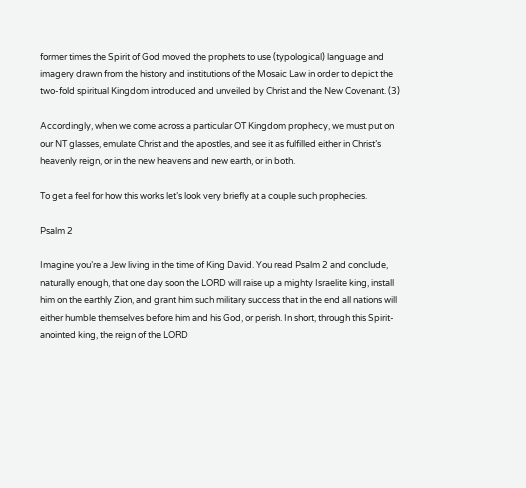former times the Spirit of God moved the prophets to use (typological) language and imagery drawn from the history and institutions of the Mosaic Law in order to depict the two-fold spiritual Kingdom introduced and unveiled by Christ and the New Covenant. (3)

Accordingly, when we come across a particular OT Kingdom prophecy, we must put on our NT glasses, emulate Christ and the apostles, and see it as fulfilled either in Christ’s heavenly reign, or in the new heavens and new earth, or in both.

To get a feel for how this works let’s look very briefly at a couple such prophecies.

Psalm 2

Imagine you’re a Jew living in the time of King David. You read Psalm 2 and conclude, naturally enough, that one day soon the LORD will raise up a mighty Israelite king, install him on the earthly Zion, and grant him such military success that in the end all nations will either humble themselves before him and his God, or perish. In short, through this Spirit-anointed king, the reign of the LORD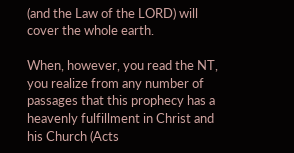(and the Law of the LORD) will cover the whole earth.

When, however, you read the NT, you realize from any number of passages that this prophecy has a heavenly fulfillment in Christ and his Church (Acts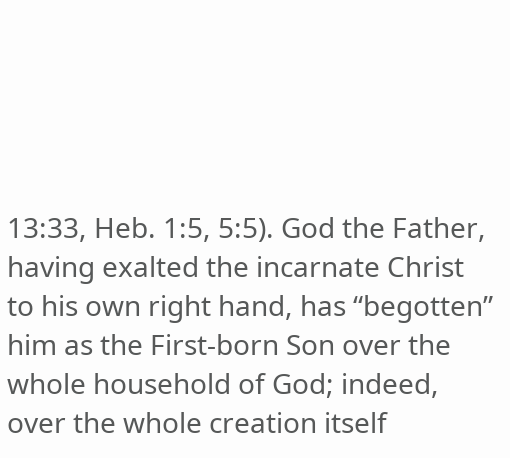13:33, Heb. 1:5, 5:5). God the Father, having exalted the incarnate Christ to his own right hand, has “begotten” him as the First-born Son over the whole household of God; indeed, over the whole creation itself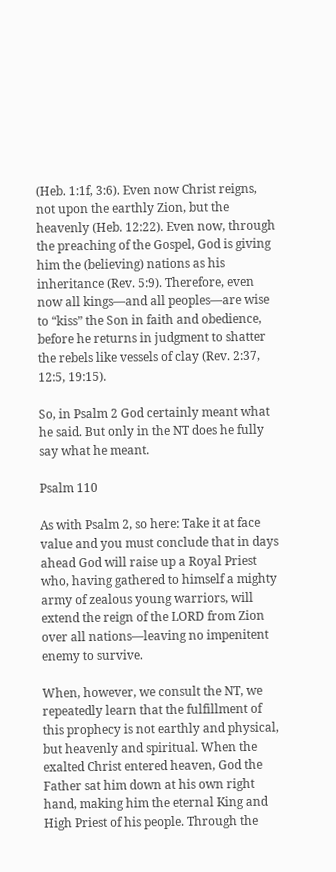(Heb. 1:1f, 3:6). Even now Christ reigns, not upon the earthly Zion, but the heavenly (Heb. 12:22). Even now, through the preaching of the Gospel, God is giving him the (believing) nations as his inheritance (Rev. 5:9). Therefore, even now all kings—and all peoples—are wise to “kiss” the Son in faith and obedience, before he returns in judgment to shatter the rebels like vessels of clay (Rev. 2:37, 12:5, 19:15).

So, in Psalm 2 God certainly meant what he said. But only in the NT does he fully say what he meant.

Psalm 110

As with Psalm 2, so here: Take it at face value and you must conclude that in days ahead God will raise up a Royal Priest who, having gathered to himself a mighty army of zealous young warriors, will extend the reign of the LORD from Zion over all nations—leaving no impenitent enemy to survive.

When, however, we consult the NT, we repeatedly learn that the fulfillment of this prophecy is not earthly and physical, but heavenly and spiritual. When the exalted Christ entered heaven, God the Father sat him down at his own right hand, making him the eternal King and High Priest of his people. Through the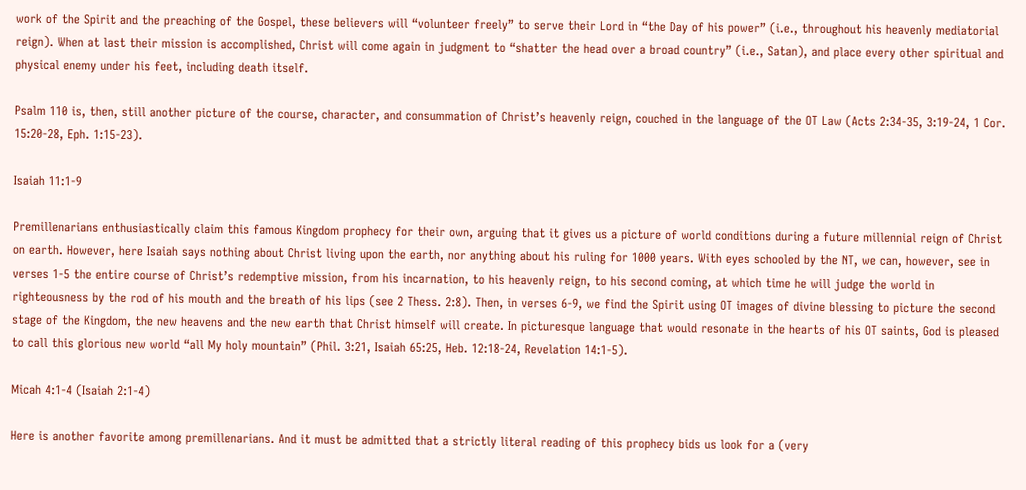work of the Spirit and the preaching of the Gospel, these believers will “volunteer freely” to serve their Lord in “the Day of his power” (i.e., throughout his heavenly mediatorial reign). When at last their mission is accomplished, Christ will come again in judgment to “shatter the head over a broad country” (i.e., Satan), and place every other spiritual and physical enemy under his feet, including death itself.

Psalm 110 is, then, still another picture of the course, character, and consummation of Christ’s heavenly reign, couched in the language of the OT Law (Acts 2:34-35, 3:19-24, 1 Cor. 15:20-28, Eph. 1:15-23).

Isaiah 11:1-9

Premillenarians enthusiastically claim this famous Kingdom prophecy for their own, arguing that it gives us a picture of world conditions during a future millennial reign of Christ on earth. However, here Isaiah says nothing about Christ living upon the earth, nor anything about his ruling for 1000 years. With eyes schooled by the NT, we can, however, see in verses 1-5 the entire course of Christ’s redemptive mission, from his incarnation, to his heavenly reign, to his second coming, at which time he will judge the world in righteousness by the rod of his mouth and the breath of his lips (see 2 Thess. 2:8). Then, in verses 6-9, we find the Spirit using OT images of divine blessing to picture the second stage of the Kingdom, the new heavens and the new earth that Christ himself will create. In picturesque language that would resonate in the hearts of his OT saints, God is pleased to call this glorious new world “all My holy mountain” (Phil. 3:21, Isaiah 65:25, Heb. 12:18-24, Revelation 14:1-5).

Micah 4:1-4 (Isaiah 2:1-4)

Here is another favorite among premillenarians. And it must be admitted that a strictly literal reading of this prophecy bids us look for a (very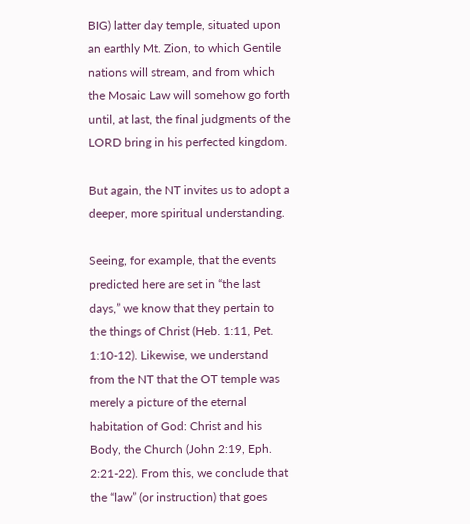BIG) latter day temple, situated upon an earthly Mt. Zion, to which Gentile nations will stream, and from which the Mosaic Law will somehow go forth until, at last, the final judgments of the LORD bring in his perfected kingdom.

But again, the NT invites us to adopt a deeper, more spiritual understanding.

Seeing, for example, that the events predicted here are set in “the last days,” we know that they pertain to the things of Christ (Heb. 1:11, Pet. 1:10-12). Likewise, we understand from the NT that the OT temple was merely a picture of the eternal habitation of God: Christ and his Body, the Church (John 2:19, Eph. 2:21-22). From this, we conclude that the “law” (or instruction) that goes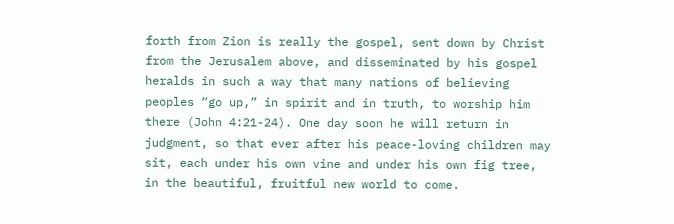forth from Zion is really the gospel, sent down by Christ from the Jerusalem above, and disseminated by his gospel heralds in such a way that many nations of believing peoples “go up,” in spirit and in truth, to worship him there (John 4:21-24). One day soon he will return in judgment, so that ever after his peace-loving children may sit, each under his own vine and under his own fig tree, in the beautiful, fruitful new world to come.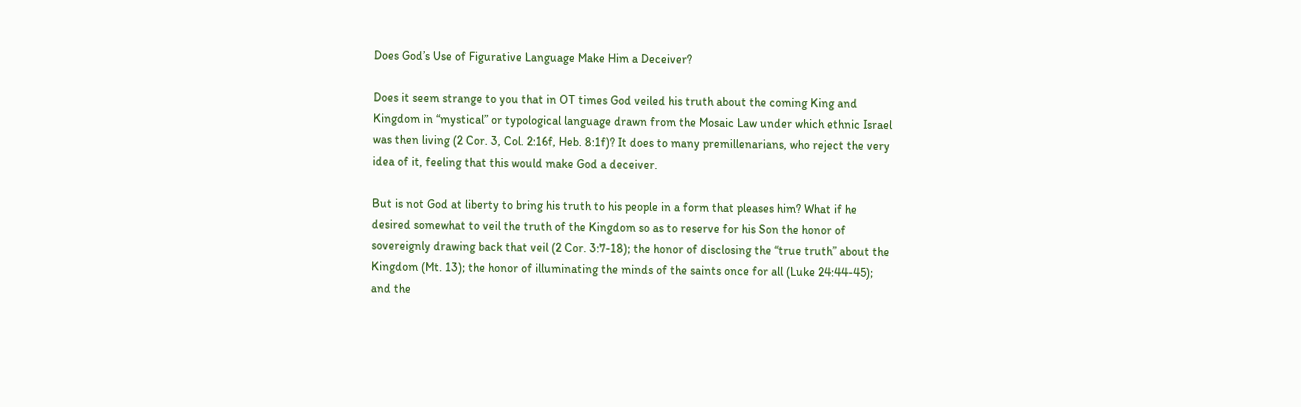Does God’s Use of Figurative Language Make Him a Deceiver?

Does it seem strange to you that in OT times God veiled his truth about the coming King and Kingdom in “mystical” or typological language drawn from the Mosaic Law under which ethnic Israel was then living (2 Cor. 3, Col. 2:16f, Heb. 8:1f)? It does to many premillenarians, who reject the very idea of it, feeling that this would make God a deceiver.

But is not God at liberty to bring his truth to his people in a form that pleases him? What if he desired somewhat to veil the truth of the Kingdom so as to reserve for his Son the honor of sovereignly drawing back that veil (2 Cor. 3:7-18); the honor of disclosing the “true truth” about the Kingdom (Mt. 13); the honor of illuminating the minds of the saints once for all (Luke 24:44-45); and the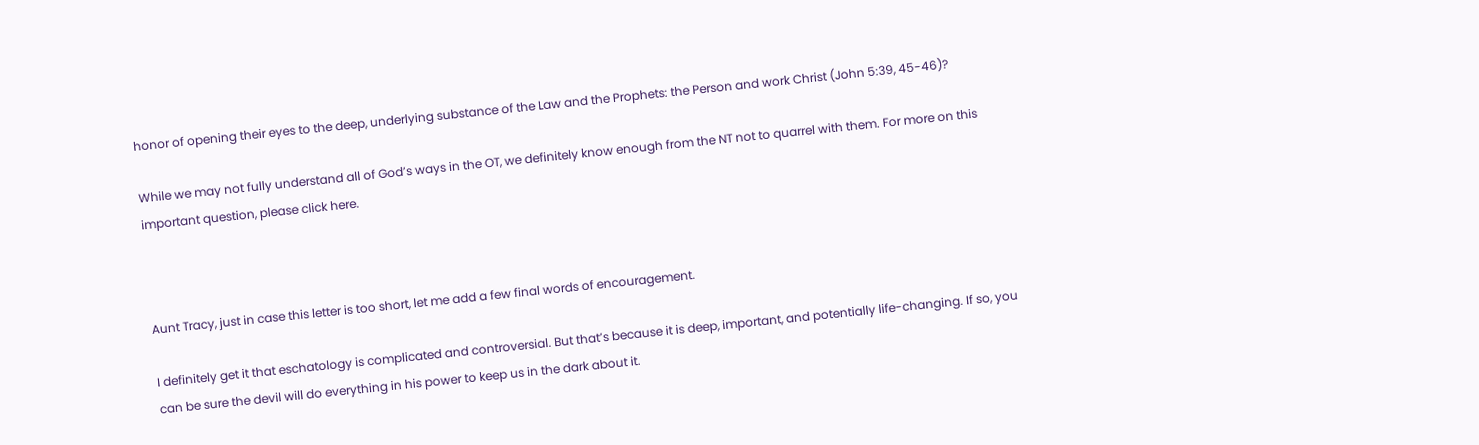honor of opening their eyes to the deep, underlying substance of the Law and the Prophets: the Person and work Christ (John 5:39, 45-46)?

While we may not fully understand all of God’s ways in the OT, we definitely know enough from the NT not to quarrel with them. For more on this important question, please click here.



Aunt Tracy, just in case this letter is too short, let me add a few final words of encouragement.

I definitely get it that eschatology is complicated and controversial. But that’s because it is deep, important, and potentially life-changing. If so, you can be sure the devil will do everything in his power to keep us in the dark about it.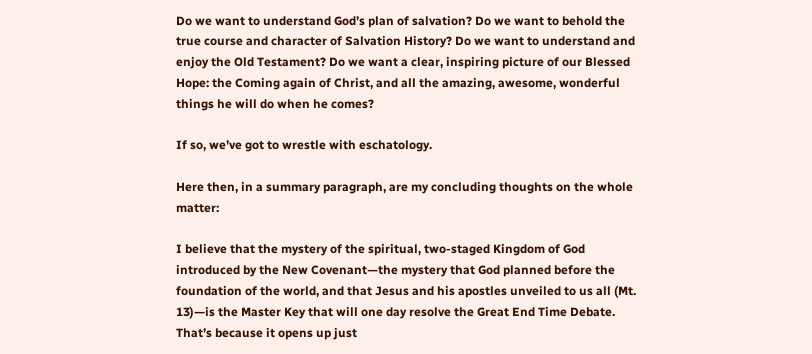Do we want to understand God’s plan of salvation? Do we want to behold the true course and character of Salvation History? Do we want to understand and enjoy the Old Testament? Do we want a clear, inspiring picture of our Blessed Hope: the Coming again of Christ, and all the amazing, awesome, wonderful things he will do when he comes?

If so, we’ve got to wrestle with eschatology.

Here then, in a summary paragraph, are my concluding thoughts on the whole matter:

I believe that the mystery of the spiritual, two-staged Kingdom of God introduced by the New Covenant—the mystery that God planned before the foundation of the world, and that Jesus and his apostles unveiled to us all (Mt. 13)—is the Master Key that will one day resolve the Great End Time Debate. That’s because it opens up just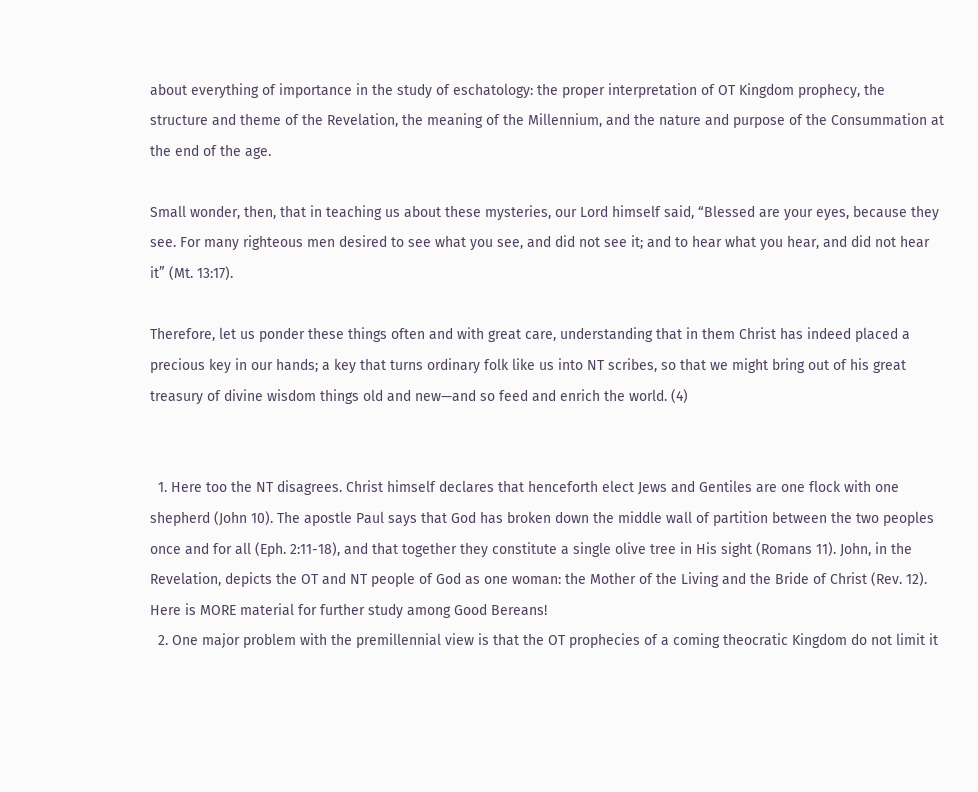about everything of importance in the study of eschatology: the proper interpretation of OT Kingdom prophecy, the structure and theme of the Revelation, the meaning of the Millennium, and the nature and purpose of the Consummation at the end of the age.

Small wonder, then, that in teaching us about these mysteries, our Lord himself said, “Blessed are your eyes, because they see. For many righteous men desired to see what you see, and did not see it; and to hear what you hear, and did not hear it” (Mt. 13:17).

Therefore, let us ponder these things often and with great care, understanding that in them Christ has indeed placed a precious key in our hands; a key that turns ordinary folk like us into NT scribes, so that we might bring out of his great treasury of divine wisdom things old and new—and so feed and enrich the world. (4)


  1. Here too the NT disagrees. Christ himself declares that henceforth elect Jews and Gentiles are one flock with one shepherd (John 10). The apostle Paul says that God has broken down the middle wall of partition between the two peoples once and for all (Eph. 2:11-18), and that together they constitute a single olive tree in His sight (Romans 11). John, in the Revelation, depicts the OT and NT people of God as one woman: the Mother of the Living and the Bride of Christ (Rev. 12). Here is MORE material for further study among Good Bereans!
  2. One major problem with the premillennial view is that the OT prophecies of a coming theocratic Kingdom do not limit it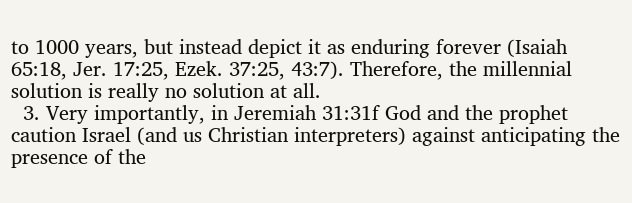to 1000 years, but instead depict it as enduring forever (Isaiah 65:18, Jer. 17:25, Ezek. 37:25, 43:7). Therefore, the millennial solution is really no solution at all.
  3. Very importantly, in Jeremiah 31:31f God and the prophet caution Israel (and us Christian interpreters) against anticipating the presence of the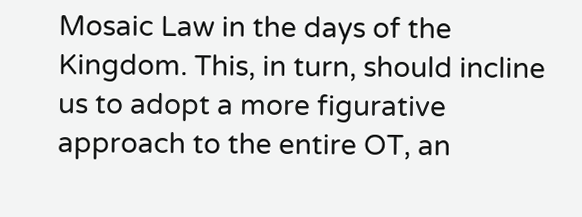Mosaic Law in the days of the Kingdom. This, in turn, should incline us to adopt a more figurative approach to the entire OT, an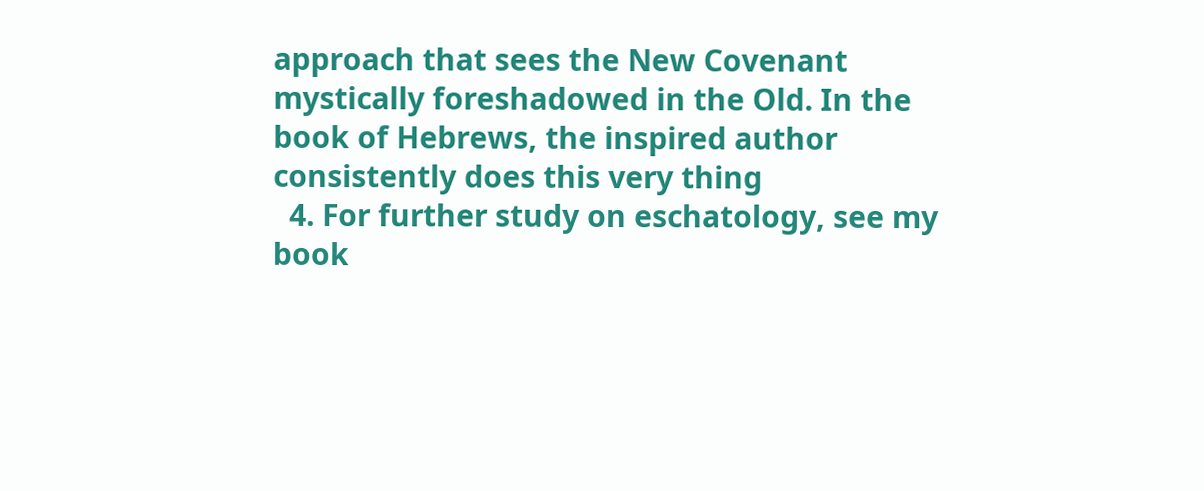approach that sees the New Covenant mystically foreshadowed in the Old. In the book of Hebrews, the inspired author consistently does this very thing
  4. For further study on eschatology, see my book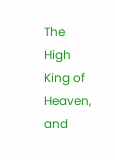The High King of Heaven, and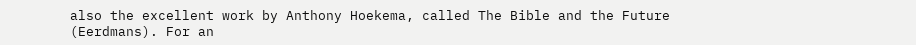also the excellent work by Anthony Hoekema, called The Bible and the Future (Eerdmans). For an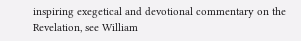inspiring exegetical and devotional commentary on the Revelation, see William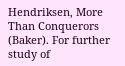Hendriksen, More Than Conquerors (Baker). For further study of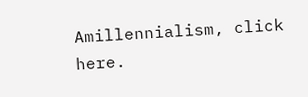Amillennialism, click here.